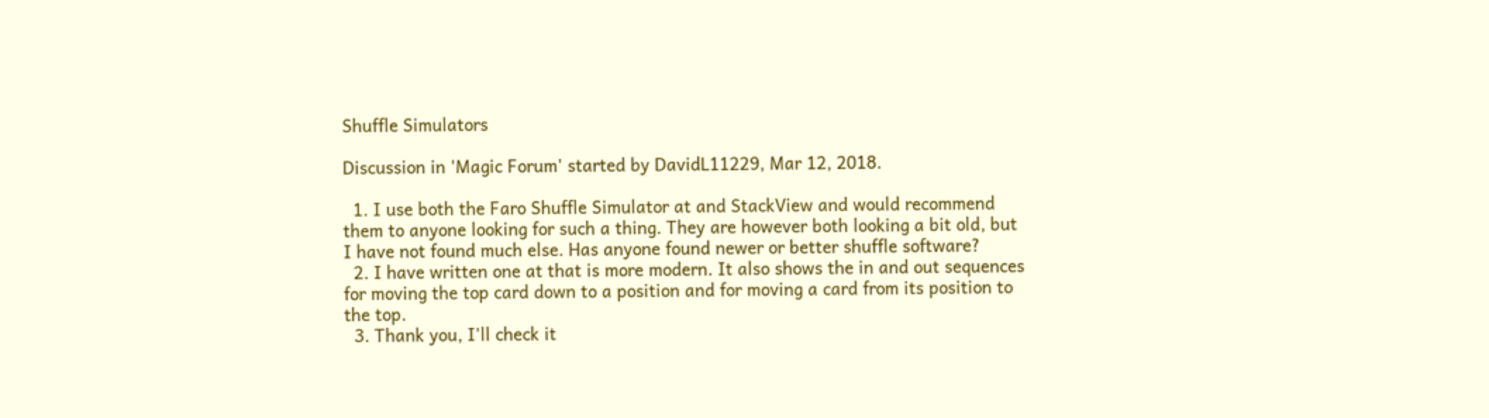Shuffle Simulators

Discussion in 'Magic Forum' started by DavidL11229, Mar 12, 2018.

  1. I use both the Faro Shuffle Simulator at and StackView and would recommend them to anyone looking for such a thing. They are however both looking a bit old, but I have not found much else. Has anyone found newer or better shuffle software?
  2. I have written one at that is more modern. It also shows the in and out sequences for moving the top card down to a position and for moving a card from its position to the top.
  3. Thank you, I'll check it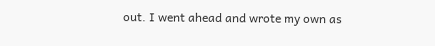out. I went ahead and wrote my own as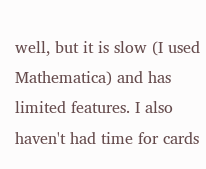well, but it is slow (I used Mathematica) and has limited features. I also haven't had time for cards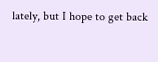lately, but I hope to get back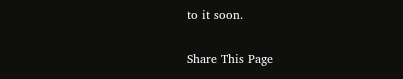to it soon.

Share This Page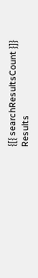{[{ searchResultsCount }]} Results